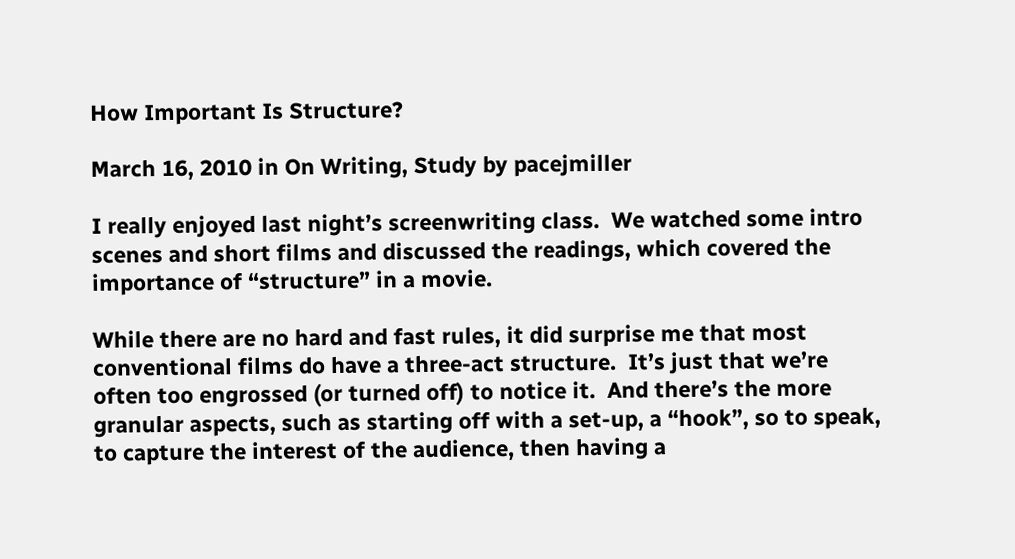How Important Is Structure?

March 16, 2010 in On Writing, Study by pacejmiller

I really enjoyed last night’s screenwriting class.  We watched some intro scenes and short films and discussed the readings, which covered the importance of “structure” in a movie.

While there are no hard and fast rules, it did surprise me that most conventional films do have a three-act structure.  It’s just that we’re often too engrossed (or turned off) to notice it.  And there’s the more granular aspects, such as starting off with a set-up, a “hook”, so to speak, to capture the interest of the audience, then having a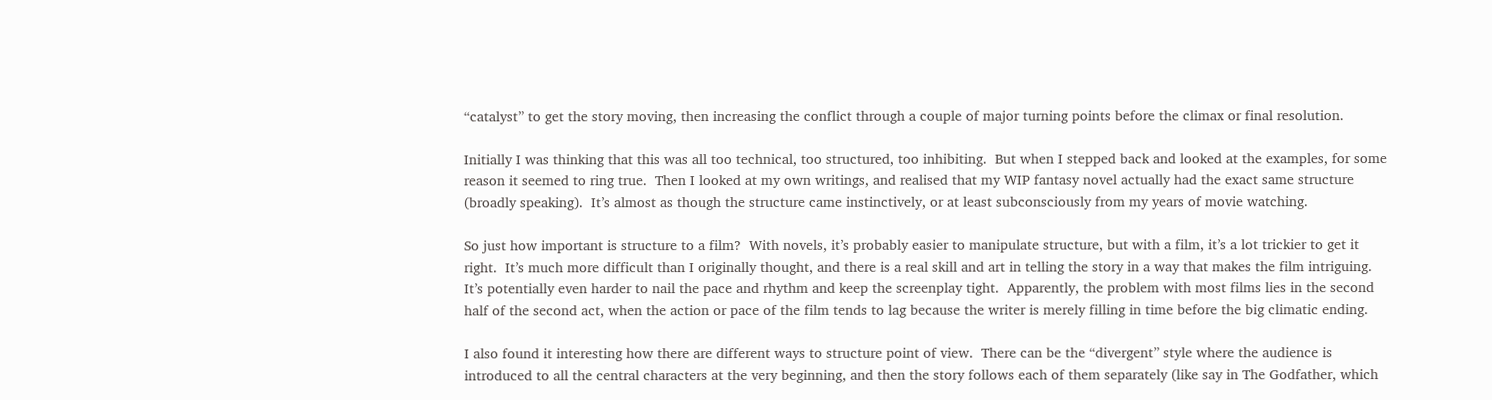“catalyst” to get the story moving, then increasing the conflict through a couple of major turning points before the climax or final resolution.

Initially I was thinking that this was all too technical, too structured, too inhibiting.  But when I stepped back and looked at the examples, for some reason it seemed to ring true.  Then I looked at my own writings, and realised that my WIP fantasy novel actually had the exact same structure (broadly speaking).  It’s almost as though the structure came instinctively, or at least subconsciously from my years of movie watching.

So just how important is structure to a film?  With novels, it’s probably easier to manipulate structure, but with a film, it’s a lot trickier to get it right.  It’s much more difficult than I originally thought, and there is a real skill and art in telling the story in a way that makes the film intriguing.  It’s potentially even harder to nail the pace and rhythm and keep the screenplay tight.  Apparently, the problem with most films lies in the second half of the second act, when the action or pace of the film tends to lag because the writer is merely filling in time before the big climatic ending.

I also found it interesting how there are different ways to structure point of view.  There can be the “divergent” style where the audience is introduced to all the central characters at the very beginning, and then the story follows each of them separately (like say in The Godfather, which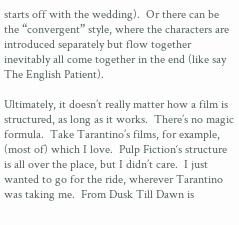starts off with the wedding).  Or there can be the “convergent” style, where the characters are introduced separately but flow together inevitably all come together in the end (like say The English Patient).

Ultimately, it doesn’t really matter how a film is structured, as long as it works.  There’s no magic formula.  Take Tarantino’s films, for example, (most of) which I love.  Pulp Fiction‘s structure is all over the place, but I didn’t care.  I just wanted to go for the ride, wherever Tarantino was taking me.  From Dusk Till Dawn is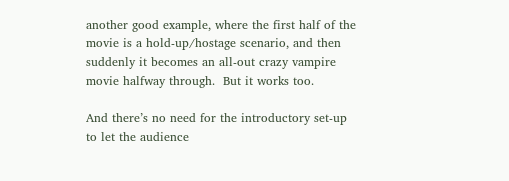another good example, where the first half of the movie is a hold-up/hostage scenario, and then suddenly it becomes an all-out crazy vampire movie halfway through.  But it works too.

And there’s no need for the introductory set-up to let the audience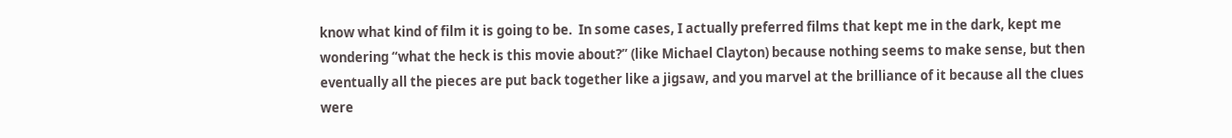know what kind of film it is going to be.  In some cases, I actually preferred films that kept me in the dark, kept me wondering “what the heck is this movie about?” (like Michael Clayton) because nothing seems to make sense, but then eventually all the pieces are put back together like a jigsaw, and you marvel at the brilliance of it because all the clues were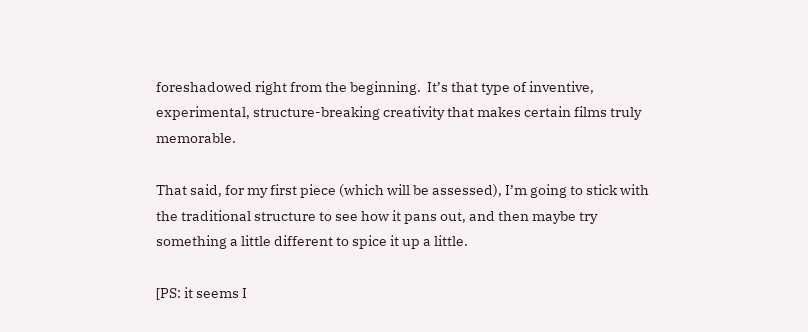foreshadowed right from the beginning.  It’s that type of inventive, experimental, structure-breaking creativity that makes certain films truly memorable.

That said, for my first piece (which will be assessed), I’m going to stick with the traditional structure to see how it pans out, and then maybe try something a little different to spice it up a little.

[PS: it seems I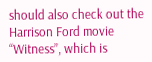should also check out the Harrison Ford movie “Witness”, which is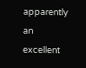apparently an excellent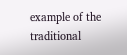example of the traditional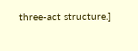three-act structure.]